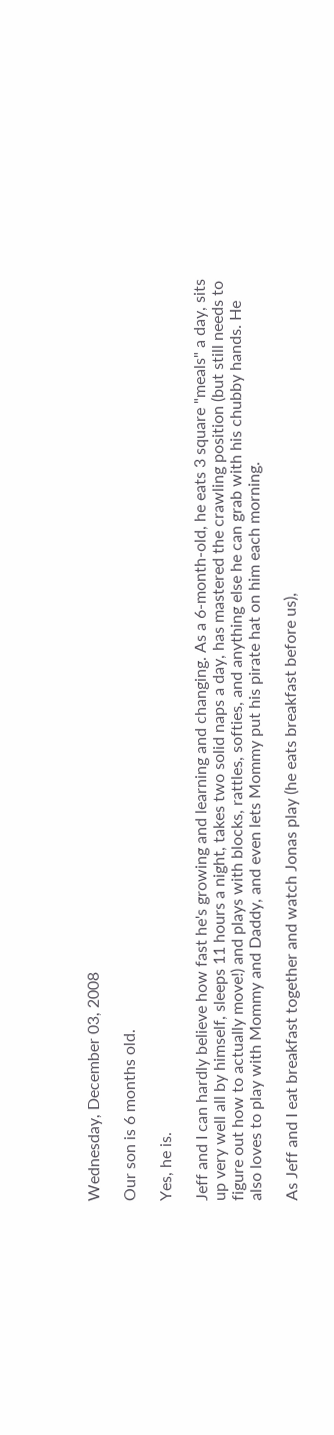Wednesday, December 03, 2008

Our son is 6 months old.

Yes, he is.

Jeff and I can hardly believe how fast he's growing and learning and changing. As a 6-month-old, he eats 3 square "meals" a day, sits up very well all by himself, sleeps 11 hours a night, takes two solid naps a day, has mastered the crawling position (but still needs to figure out how to actually move!) and plays with blocks, rattles, softies, and anything else he can grab with his chubby hands. He also loves to play with Mommy and Daddy, and even lets Mommy put his pirate hat on him each morning.

As Jeff and I eat breakfast together and watch Jonas play (he eats breakfast before us),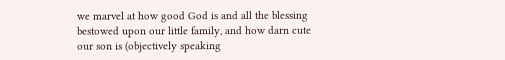we marvel at how good God is and all the blessing bestowed upon our little family, and how darn cute our son is (objectively speaking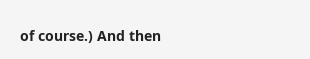of course.) And then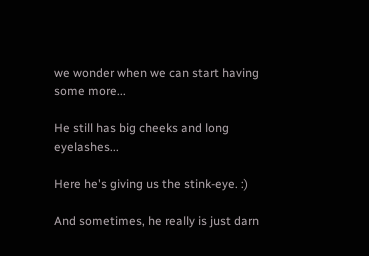we wonder when we can start having some more...

He still has big cheeks and long eyelashes...

Here he's giving us the stink-eye. :)

And sometimes, he really is just darn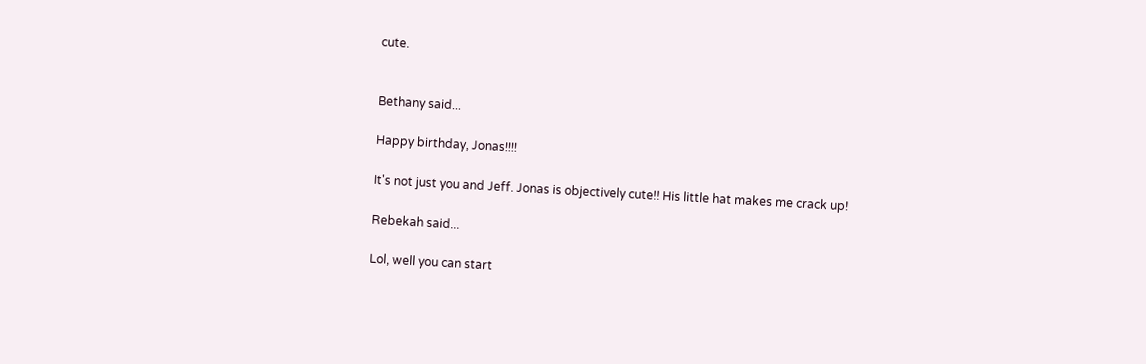cute.


Bethany said...

Happy birthday, Jonas!!!!

It's not just you and Jeff. Jonas is objectively cute!! His little hat makes me crack up!

Rebekah said...

Lol, well you can start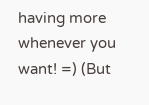having more whenever you want! =) (But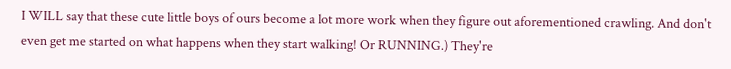I WILL say that these cute little boys of ours become a lot more work when they figure out aforementioned crawling. And don't even get me started on what happens when they start walking! Or RUNNING.) They're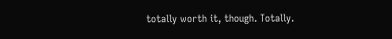totally worth it, though. Totally.